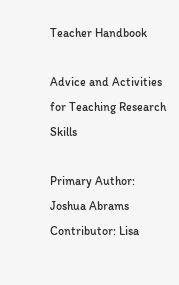Teacher Handbook

Advice and Activities for Teaching Research Skills

Primary Author: Joshua Abrams
Contributor: Lisa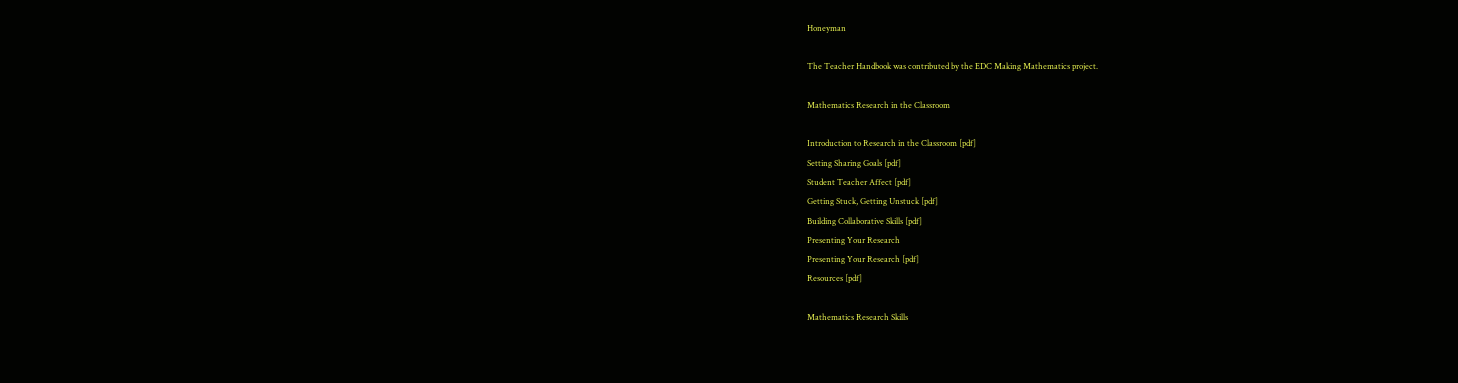Honeyman

The Teacher Handbook was contributed by the EDC Making Mathematics project.

Mathematics Research in the Classroom

Introduction to Research in the Classroom [pdf]
Setting Sharing Goals [pdf]
Student Teacher Affect [pdf]
Getting Stuck, Getting Unstuck [pdf]
Building Collaborative Skills [pdf]
Presenting Your Research
Presenting Your Research [pdf]
Resources [pdf]

Mathematics Research Skills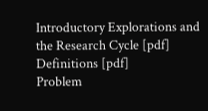Introductory Explorations and the Research Cycle [pdf]
Definitions [pdf]
Problem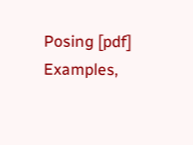Posing [pdf]
Examples,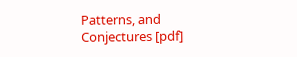Patterns, and Conjectures [pdf]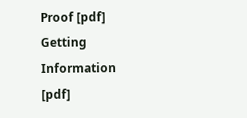Proof [pdf]
Getting Information [pdf]